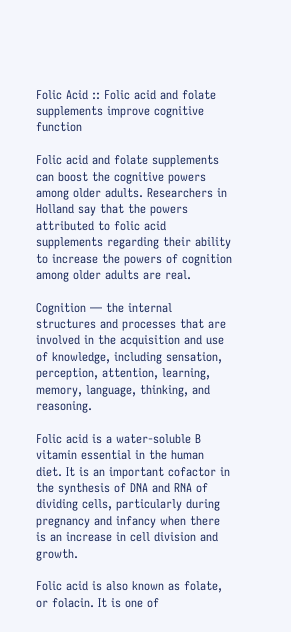Folic Acid :: Folic acid and folate supplements improve cognitive function

Folic acid and folate supplements can boost the cognitive powers among older adults. Researchers in Holland say that the powers attributed to folic acid supplements regarding their ability to increase the powers of cognition among older adults are real.

Cognition — the internal structures and processes that are involved in the acquisition and use of knowledge, including sensation, perception, attention, learning, memory, language, thinking, and reasoning.

Folic acid is a water-soluble B vitamin essential in the human diet. It is an important cofactor in the synthesis of DNA and RNA of dividing cells, particularly during pregnancy and infancy when there is an increase in cell division and growth.

Folic acid is also known as folate, or folacin. It is one of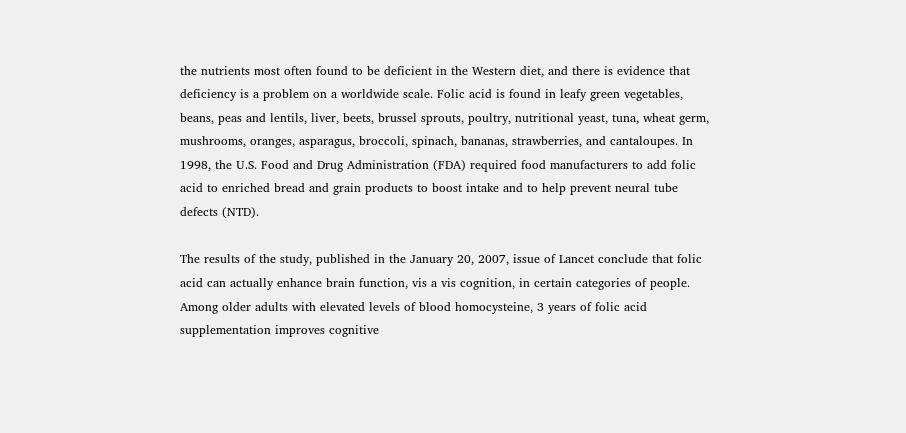the nutrients most often found to be deficient in the Western diet, and there is evidence that deficiency is a problem on a worldwide scale. Folic acid is found in leafy green vegetables, beans, peas and lentils, liver, beets, brussel sprouts, poultry, nutritional yeast, tuna, wheat germ, mushrooms, oranges, asparagus, broccoli, spinach, bananas, strawberries, and cantaloupes. In 1998, the U.S. Food and Drug Administration (FDA) required food manufacturers to add folic acid to enriched bread and grain products to boost intake and to help prevent neural tube defects (NTD).

The results of the study, published in the January 20, 2007, issue of Lancet conclude that folic acid can actually enhance brain function, vis a vis cognition, in certain categories of people. Among older adults with elevated levels of blood homocysteine, 3 years of folic acid supplementation improves cognitive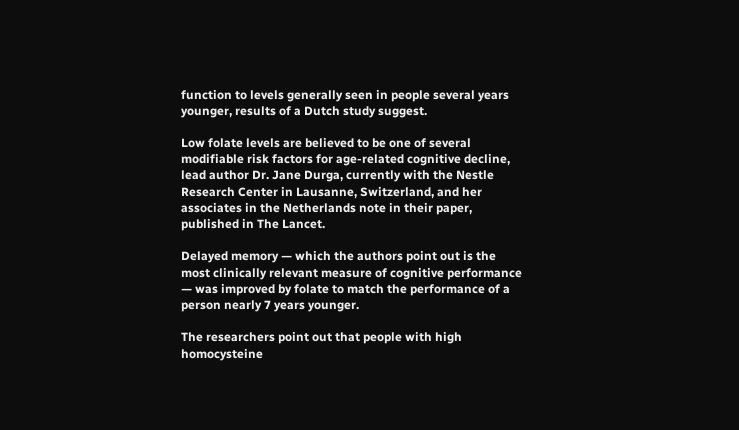function to levels generally seen in people several years younger, results of a Dutch study suggest.

Low folate levels are believed to be one of several modifiable risk factors for age-related cognitive decline, lead author Dr. Jane Durga, currently with the Nestle Research Center in Lausanne, Switzerland, and her associates in the Netherlands note in their paper, published in The Lancet.

Delayed memory — which the authors point out is the most clinically relevant measure of cognitive performance — was improved by folate to match the performance of a person nearly 7 years younger.

The researchers point out that people with high homocysteine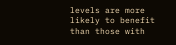levels are more likely to benefit than those with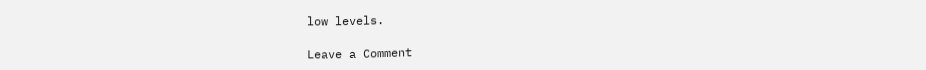low levels.

Leave a Comment